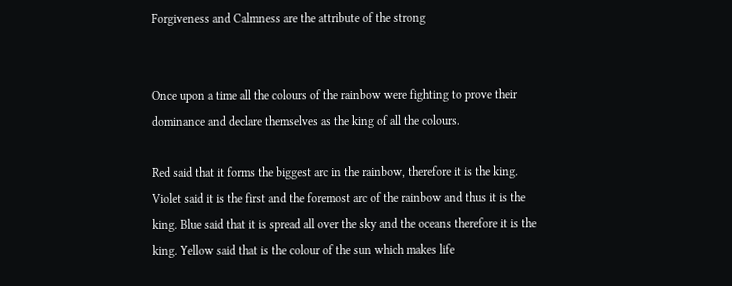Forgiveness and Calmness are the attribute of the strong


Once upon a time all the colours of the rainbow were fighting to prove their dominance and declare themselves as the king of all the colours.

Red said that it forms the biggest arc in the rainbow, therefore it is the king. Violet said it is the first and the foremost arc of the rainbow and thus it is the king. Blue said that it is spread all over the sky and the oceans therefore it is the king. Yellow said that is the colour of the sun which makes life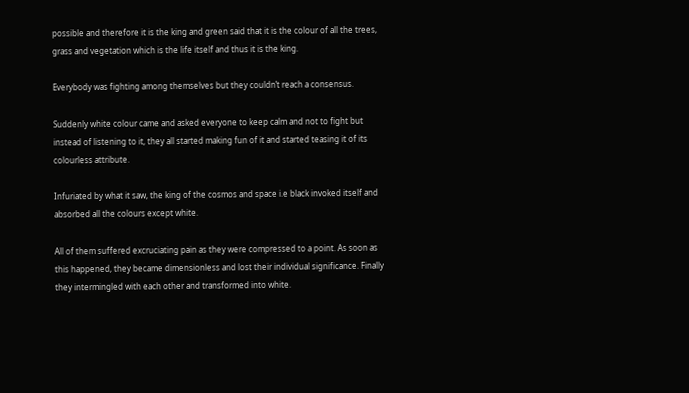possible and therefore it is the king and green said that it is the colour of all the trees, grass and vegetation which is the life itself and thus it is the king.

Everybody was fighting among themselves but they couldn’t reach a consensus.

Suddenly white colour came and asked everyone to keep calm and not to fight but instead of listening to it, they all started making fun of it and started teasing it of its colourless attribute.

Infuriated by what it saw, the king of the cosmos and space i.e black invoked itself and absorbed all the colours except white.

All of them suffered excruciating pain as they were compressed to a point. As soon as this happened, they became dimensionless and lost their individual significance. Finally they intermingled with each other and transformed into white.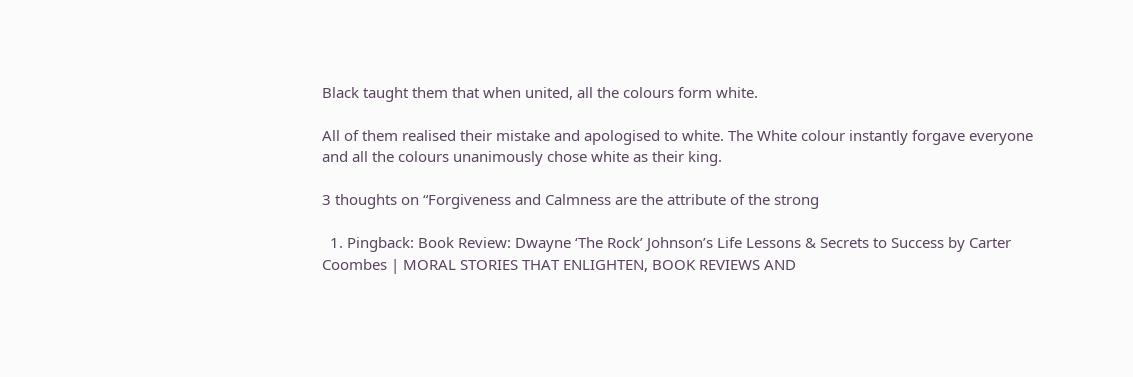Black taught them that when united, all the colours form white.

All of them realised their mistake and apologised to white. The White colour instantly forgave everyone and all the colours unanimously chose white as their king.

3 thoughts on “Forgiveness and Calmness are the attribute of the strong

  1. Pingback: Book Review: Dwayne ‘The Rock’ Johnson’s Life Lessons & Secrets to Success by Carter Coombes | MORAL STORIES THAT ENLIGHTEN, BOOK REVIEWS AND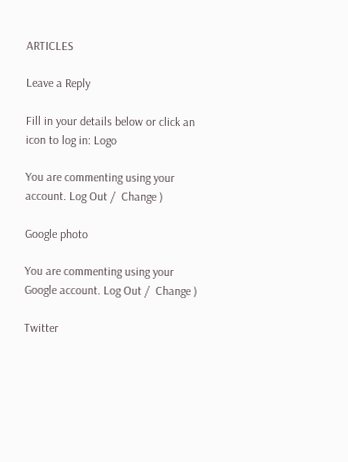ARTICLES

Leave a Reply

Fill in your details below or click an icon to log in: Logo

You are commenting using your account. Log Out /  Change )

Google photo

You are commenting using your Google account. Log Out /  Change )

Twitter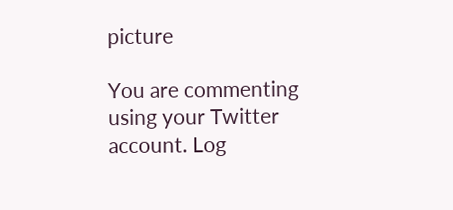picture

You are commenting using your Twitter account. Log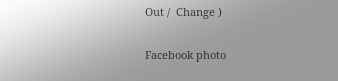Out /  Change )

Facebook photo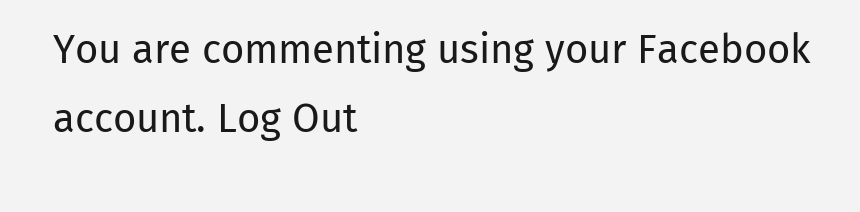You are commenting using your Facebook account. Log Out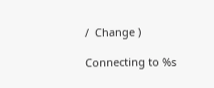/  Change )

Connecting to %s